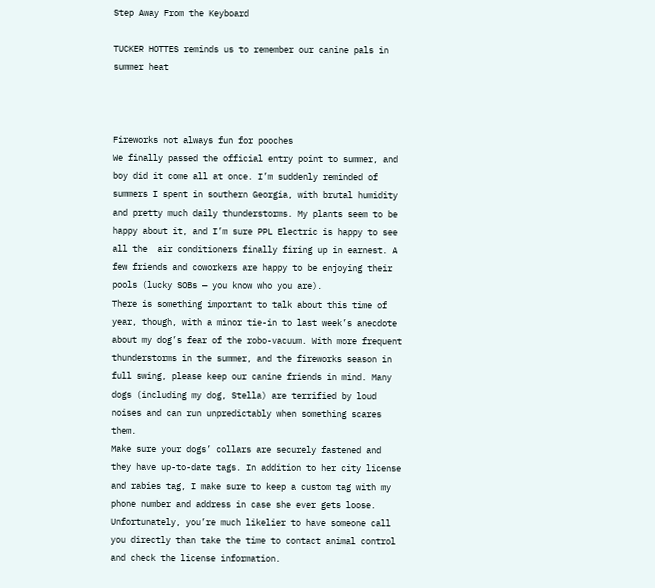Step Away From the Keyboard

TUCKER HOTTES reminds us to remember our canine pals in summer heat



Fireworks not always fun for pooches
We finally passed the official entry point to summer, and boy did it come all at once. I’m suddenly reminded of summers I spent in southern Georgia, with brutal humidity and pretty much daily thunderstorms. My plants seem to be happy about it, and I’m sure PPL Electric is happy to see all the  air conditioners finally firing up in earnest. A few friends and coworkers are happy to be enjoying their pools (lucky SOBs — you know who you are).
There is something important to talk about this time of year, though, with a minor tie-in to last week’s anecdote about my dog’s fear of the robo-vacuum. With more frequent thunderstorms in the summer, and the fireworks season in full swing, please keep our canine friends in mind. Many dogs (including my dog, Stella) are terrified by loud noises and can run unpredictably when something scares them.
Make sure your dogs’ collars are securely fastened and they have up-to-date tags. In addition to her city license and rabies tag, I make sure to keep a custom tag with my phone number and address in case she ever gets loose. Unfortunately, you’re much likelier to have someone call you directly than take the time to contact animal control and check the license information.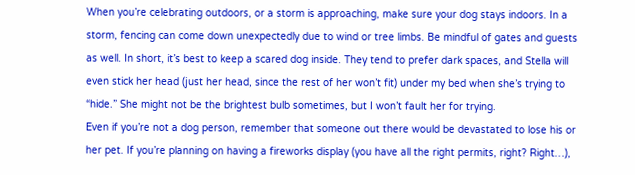When you’re celebrating outdoors, or a storm is approaching, make sure your dog stays indoors. In a storm, fencing can come down unexpectedly due to wind or tree limbs. Be mindful of gates and guests as well. In short, it’s best to keep a scared dog inside. They tend to prefer dark spaces, and Stella will even stick her head (just her head, since the rest of her won’t fit) under my bed when she’s trying to “hide.” She might not be the brightest bulb sometimes, but I won’t fault her for trying.
Even if you’re not a dog person, remember that someone out there would be devastated to lose his or her pet. If you’re planning on having a fireworks display (you have all the right permits, right? Right…),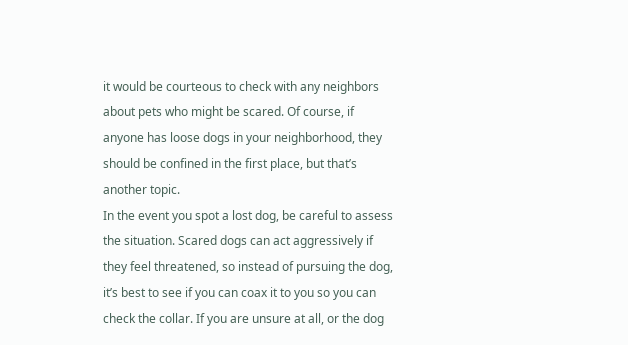it would be courteous to check with any neighbors about pets who might be scared. Of course, if anyone has loose dogs in your neighborhood, they should be confined in the first place, but that’s another topic.
In the event you spot a lost dog, be careful to assess the situation. Scared dogs can act aggressively if they feel threatened, so instead of pursuing the dog, it’s best to see if you can coax it to you so you can check the collar. If you are unsure at all, or the dog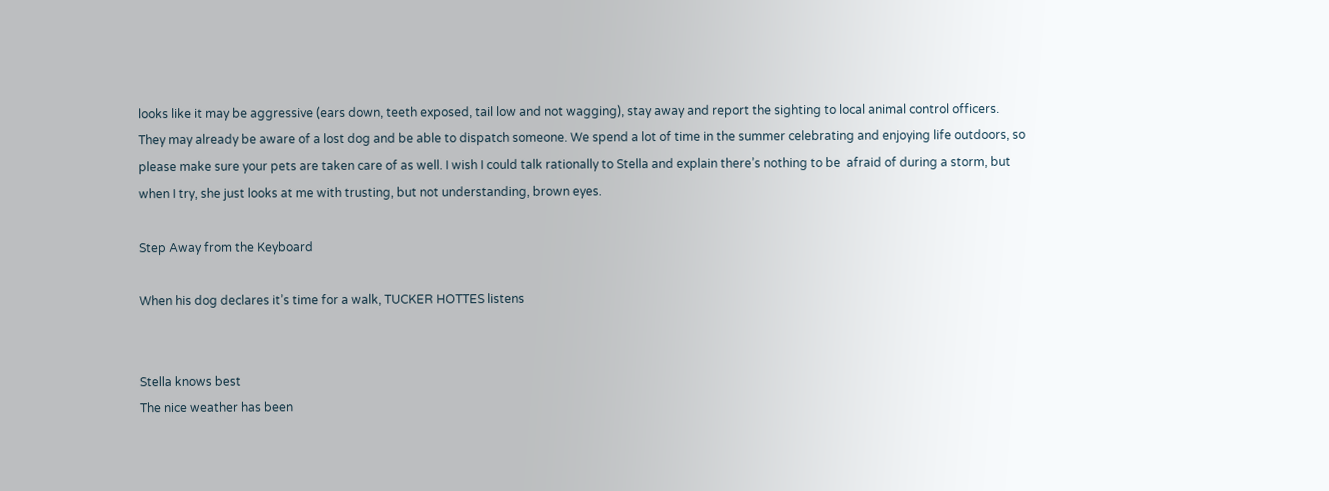looks like it may be aggressive (ears down, teeth exposed, tail low and not wagging), stay away and report the sighting to local animal control officers.
They may already be aware of a lost dog and be able to dispatch someone. We spend a lot of time in the summer celebrating and enjoying life outdoors, so please make sure your pets are taken care of as well. I wish I could talk rationally to Stella and explain there’s nothing to be  afraid of during a storm, but when I try, she just looks at me with trusting, but not understanding, brown eyes.

Step Away from the Keyboard

When his dog declares it’s time for a walk, TUCKER HOTTES listens


Stella knows best
The nice weather has been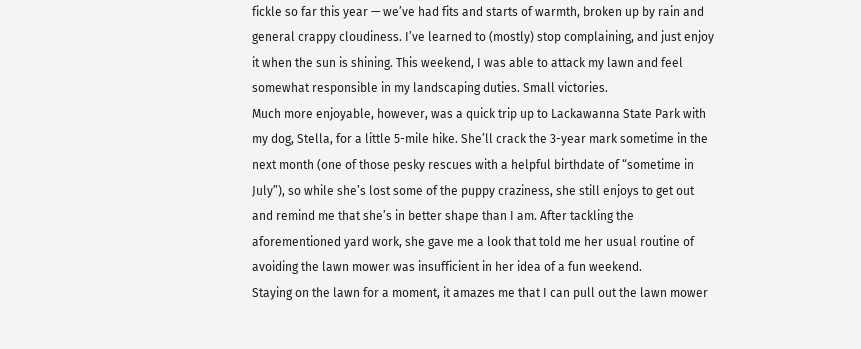fickle so far this year — we’ve had fits and starts of warmth, broken up by rain and general crappy cloudiness. I’ve learned to (mostly) stop complaining, and just enjoy it when the sun is shining. This weekend, I was able to attack my lawn and feel somewhat responsible in my landscaping duties. Small victories.
Much more enjoyable, however, was a quick trip up to Lackawanna State Park with my dog, Stella, for a little 5-mile hike. She’ll crack the 3-year mark sometime in the next month (one of those pesky rescues with a helpful birthdate of “sometime in July”), so while she’s lost some of the puppy craziness, she still enjoys to get out and remind me that she’s in better shape than I am. After tackling the aforementioned yard work, she gave me a look that told me her usual routine of avoiding the lawn mower was insufficient in her idea of a fun weekend.
Staying on the lawn for a moment, it amazes me that I can pull out the lawn mower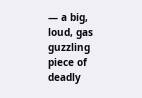— a big, loud, gas guzzling piece of deadly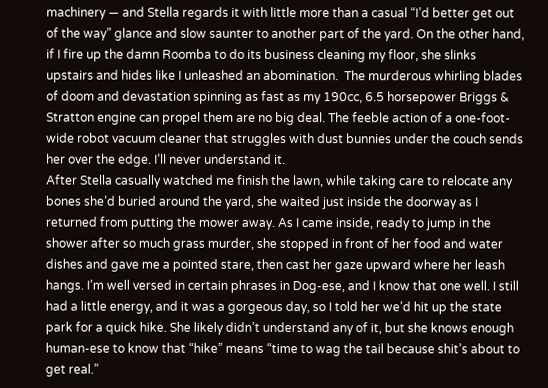machinery — and Stella regards it with little more than a casual “I’d better get out of the way” glance and slow saunter to another part of the yard. On the other hand, if I fire up the damn Roomba to do its business cleaning my floor, she slinks upstairs and hides like I unleashed an abomination.  The murderous whirling blades of doom and devastation spinning as fast as my 190cc, 6.5 horsepower Briggs & Stratton engine can propel them are no big deal. The feeble action of a one-foot-wide robot vacuum cleaner that struggles with dust bunnies under the couch sends her over the edge. I’ll never understand it.
After Stella casually watched me finish the lawn, while taking care to relocate any bones she’d buried around the yard, she waited just inside the doorway as I returned from putting the mower away. As I came inside, ready to jump in the shower after so much grass murder, she stopped in front of her food and water dishes and gave me a pointed stare, then cast her gaze upward where her leash hangs. I’m well versed in certain phrases in Dog-ese, and I know that one well. I still had a little energy, and it was a gorgeous day, so I told her we’d hit up the state park for a quick hike. She likely didn’t understand any of it, but she knows enough human-ese to know that “hike” means “time to wag the tail because shit’s about to get real.”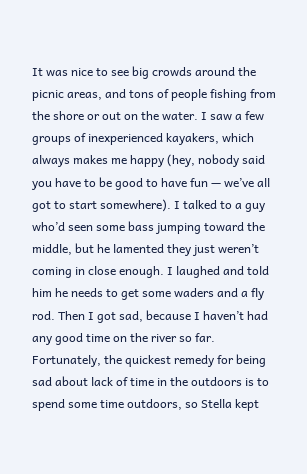It was nice to see big crowds around the picnic areas, and tons of people fishing from the shore or out on the water. I saw a few groups of inexperienced kayakers, which always makes me happy (hey, nobody said you have to be good to have fun — we’ve all got to start somewhere). I talked to a guy who’d seen some bass jumping toward the middle, but he lamented they just weren’t coming in close enough. I laughed and told him he needs to get some waders and a fly rod. Then I got sad, because I haven’t had any good time on the river so far. Fortunately, the quickest remedy for being sad about lack of time in the outdoors is to spend some time outdoors, so Stella kept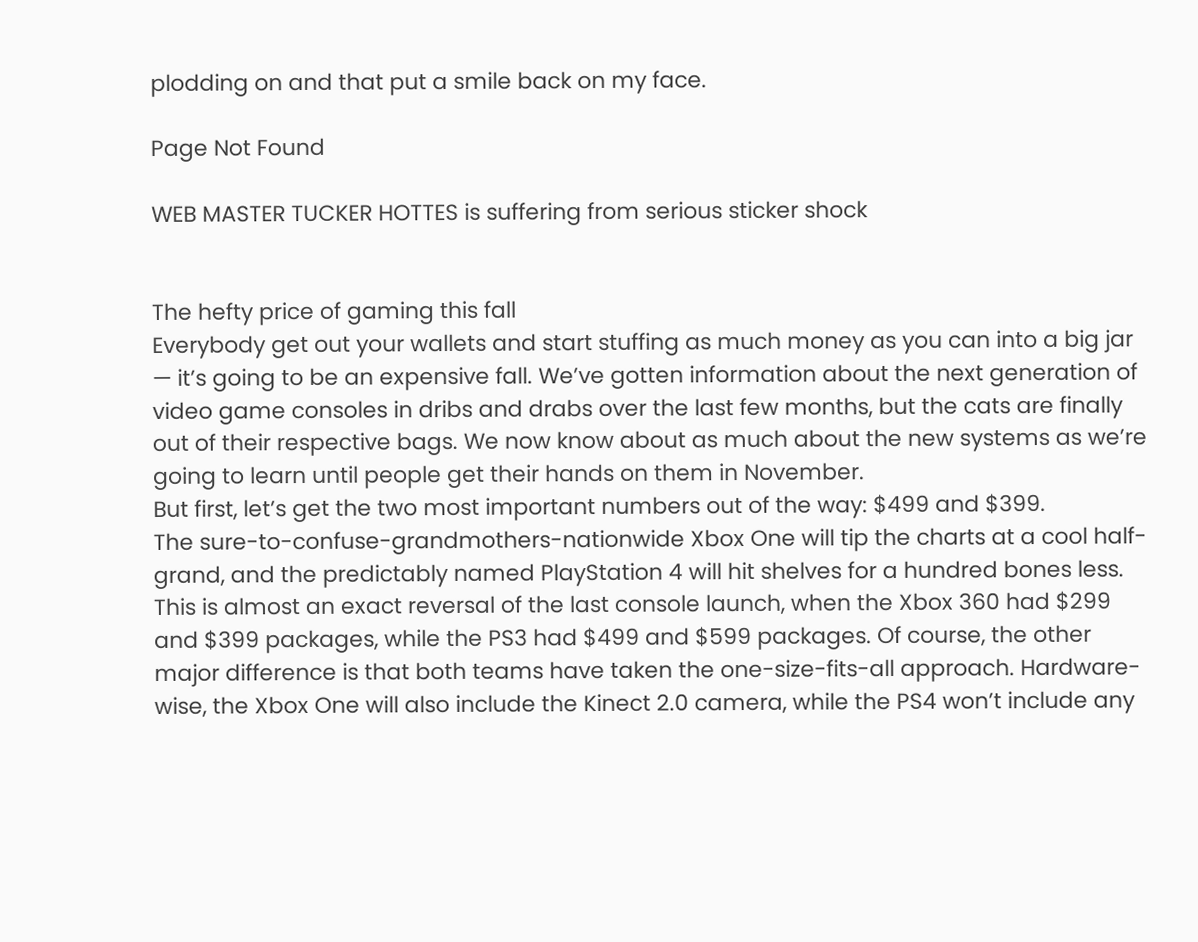plodding on and that put a smile back on my face.

Page Not Found

WEB MASTER TUCKER HOTTES is suffering from serious sticker shock


The hefty price of gaming this fall
Everybody get out your wallets and start stuffing as much money as you can into a big jar — it’s going to be an expensive fall. We’ve gotten information about the next generation of video game consoles in dribs and drabs over the last few months, but the cats are finally out of their respective bags. We now know about as much about the new systems as we’re going to learn until people get their hands on them in November.
But first, let’s get the two most important numbers out of the way: $499 and $399.
The sure-to-confuse-grandmothers-nationwide Xbox One will tip the charts at a cool half-grand, and the predictably named PlayStation 4 will hit shelves for a hundred bones less. This is almost an exact reversal of the last console launch, when the Xbox 360 had $299 and $399 packages, while the PS3 had $499 and $599 packages. Of course, the other major difference is that both teams have taken the one-size-fits-all approach. Hardware-wise, the Xbox One will also include the Kinect 2.0 camera, while the PS4 won’t include any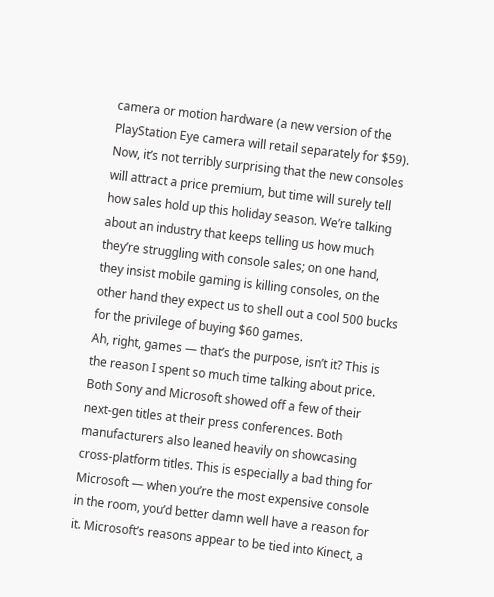camera or motion hardware (a new version of the PlayStation Eye camera will retail separately for $59).
Now, it’s not terribly surprising that the new consoles will attract a price premium, but time will surely tell how sales hold up this holiday season. We’re talking about an industry that keeps telling us how much they’re struggling with console sales; on one hand, they insist mobile gaming is killing consoles, on the other hand they expect us to shell out a cool 500 bucks for the privilege of buying $60 games.
Ah, right, games — that’s the purpose, isn’t it? This is the reason I spent so much time talking about price. Both Sony and Microsoft showed off a few of their next-gen titles at their press conferences. Both manufacturers also leaned heavily on showcasing cross-platform titles. This is especially a bad thing for Microsoft — when you’re the most expensive console in the room, you’d better damn well have a reason for it. Microsoft’s reasons appear to be tied into Kinect, a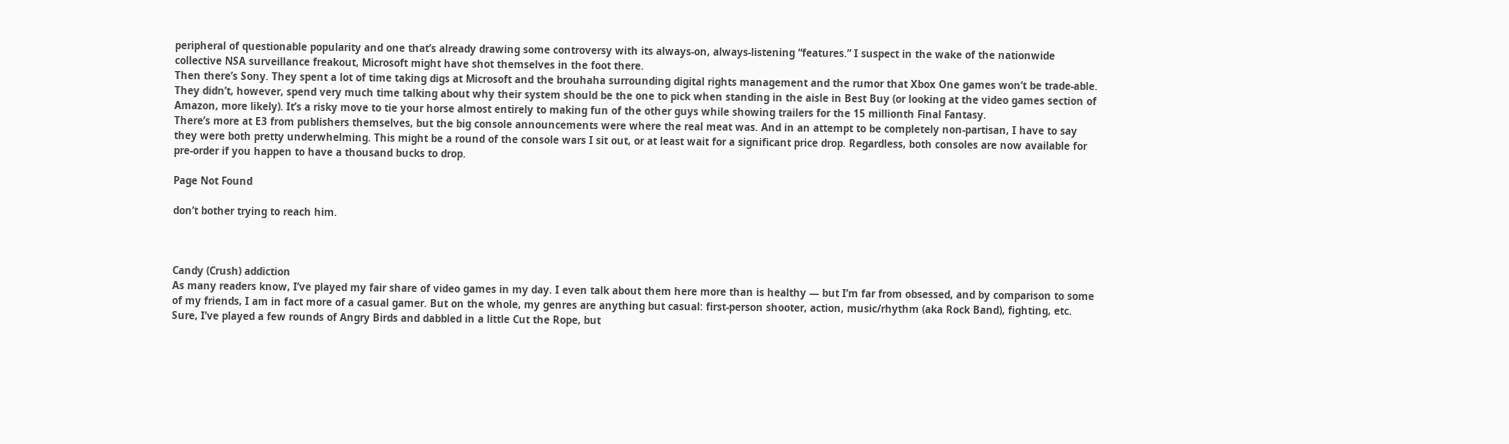peripheral of questionable popularity and one that’s already drawing some controversy with its always-on, always-listening “features.” I suspect in the wake of the nationwide collective NSA surveillance freakout, Microsoft might have shot themselves in the foot there.
Then there’s Sony. They spent a lot of time taking digs at Microsoft and the brouhaha surrounding digital rights management and the rumor that Xbox One games won’t be trade-able. They didn’t, however, spend very much time talking about why their system should be the one to pick when standing in the aisle in Best Buy (or looking at the video games section of Amazon, more likely). It’s a risky move to tie your horse almost entirely to making fun of the other guys while showing trailers for the 15 millionth Final Fantasy.
There’s more at E3 from publishers themselves, but the big console announcements were where the real meat was. And in an attempt to be completely non-partisan, I have to say they were both pretty underwhelming. This might be a round of the console wars I sit out, or at least wait for a significant price drop. Regardless, both consoles are now available for pre-order if you happen to have a thousand bucks to drop.

Page Not Found

don’t bother trying to reach him.



Candy (Crush) addiction
As many readers know, I’ve played my fair share of video games in my day. I even talk about them here more than is healthy — but I’m far from obsessed, and by comparison to some of my friends, I am in fact more of a casual gamer. But on the whole, my genres are anything but casual: first-person shooter, action, music/rhythm (aka Rock Band), fighting, etc. Sure, I’ve played a few rounds of Angry Birds and dabbled in a little Cut the Rope, but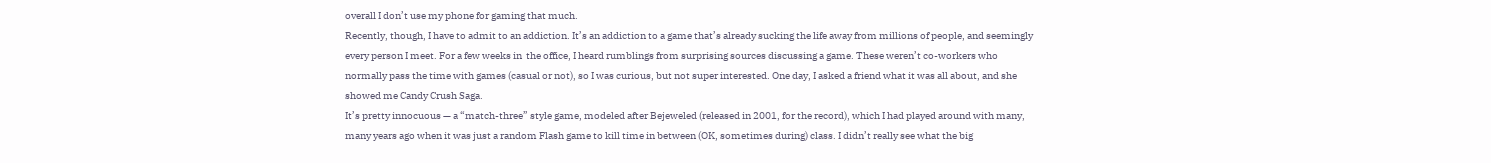overall I don’t use my phone for gaming that much.
Recently, though, I have to admit to an addiction. It’s an addiction to a game that’s already sucking the life away from millions of people, and seemingly every person I meet. For a few weeks in  the office, I heard rumblings from surprising sources discussing a game. These weren’t co-workers who normally pass the time with games (casual or not), so I was curious, but not super interested. One day, I asked a friend what it was all about, and she showed me Candy Crush Saga.
It’s pretty innocuous — a “match-three” style game, modeled after Bejeweled (released in 2001, for the record), which I had played around with many, many years ago when it was just a random Flash game to kill time in between (OK, sometimes during) class. I didn’t really see what the big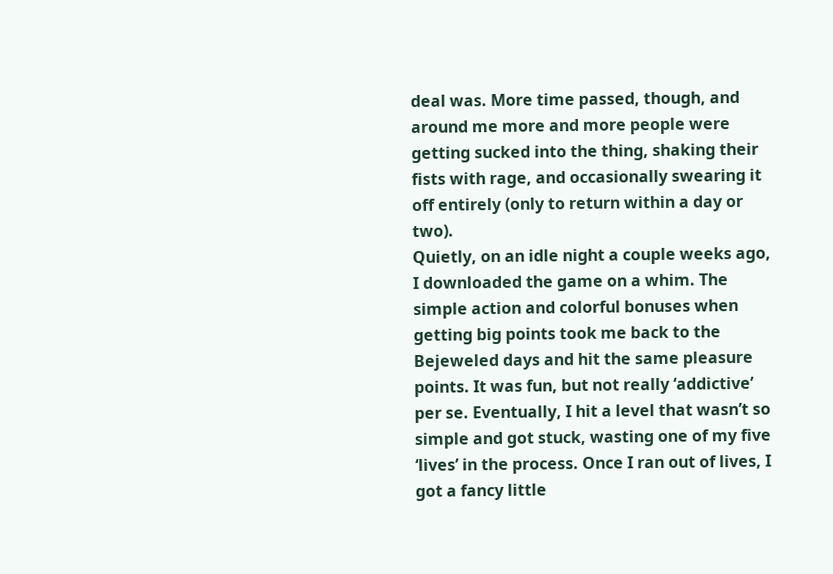deal was. More time passed, though, and around me more and more people were getting sucked into the thing, shaking their fists with rage, and occasionally swearing it off entirely (only to return within a day or two).
Quietly, on an idle night a couple weeks ago, I downloaded the game on a whim. The simple action and colorful bonuses when getting big points took me back to the Bejeweled days and hit the same pleasure points. It was fun, but not really ‘addictive’ per se. Eventually, I hit a level that wasn’t so simple and got stuck, wasting one of my five ‘lives’ in the process. Once I ran out of lives, I got a fancy little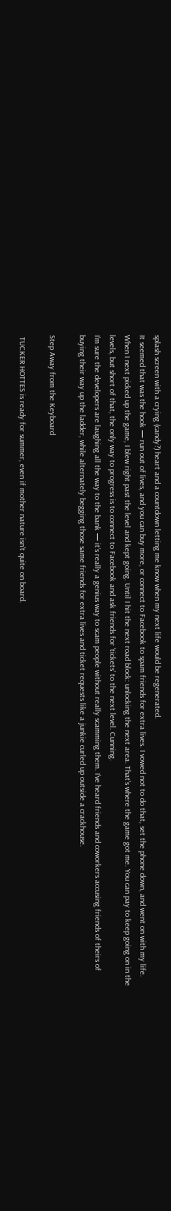splash screen with a crying (candy?) heart and a countdown letting me know when my next life would be regenerated.
It seemed that was the hook — run out of lives, and you can buy more, or connect to Facebook to spam friends for extra lives. I vowed not to do that, set the phone down, and went on with my life. When I next picked up the game, I blew right past the level and kept going. Until I hit the next road block: unlocking the next area. That’s where the game got me. You can pay to keep going on in the levels, but short of that, the only way to progress is to connect to Facebook and ask friends for ‘tickets’ to the next level. Cunning.
I’m sure the developers are laughing all the way to the bank — it’s really a genius way to scam people without really scamming them. I’ve heard friends and coworkers accusing friends of theirs of buying their way up the ladder, while alternately begging those same friends for extra lives and ticket requests like a junkie curled up outside a crackhouse.

Step Away from the Keyboard

 TUCKER HOTTES is ready for summer, even if mother nature isn’t quite on board.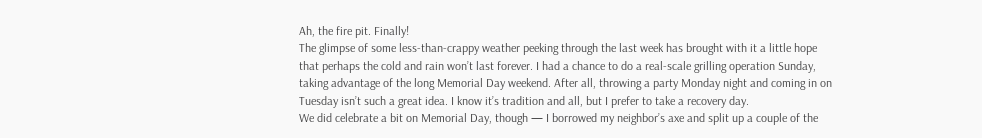Ah, the fire pit. Finally!
The glimpse of some less-than-crappy weather peeking through the last week has brought with it a little hope that perhaps the cold and rain won’t last forever. I had a chance to do a real-scale grilling operation Sunday, taking advantage of the long Memorial Day weekend. After all, throwing a party Monday night and coming in on Tuesday isn’t such a great idea. I know it’s tradition and all, but I prefer to take a recovery day.
We did celebrate a bit on Memorial Day, though — I borrowed my neighbor’s axe and split up a couple of the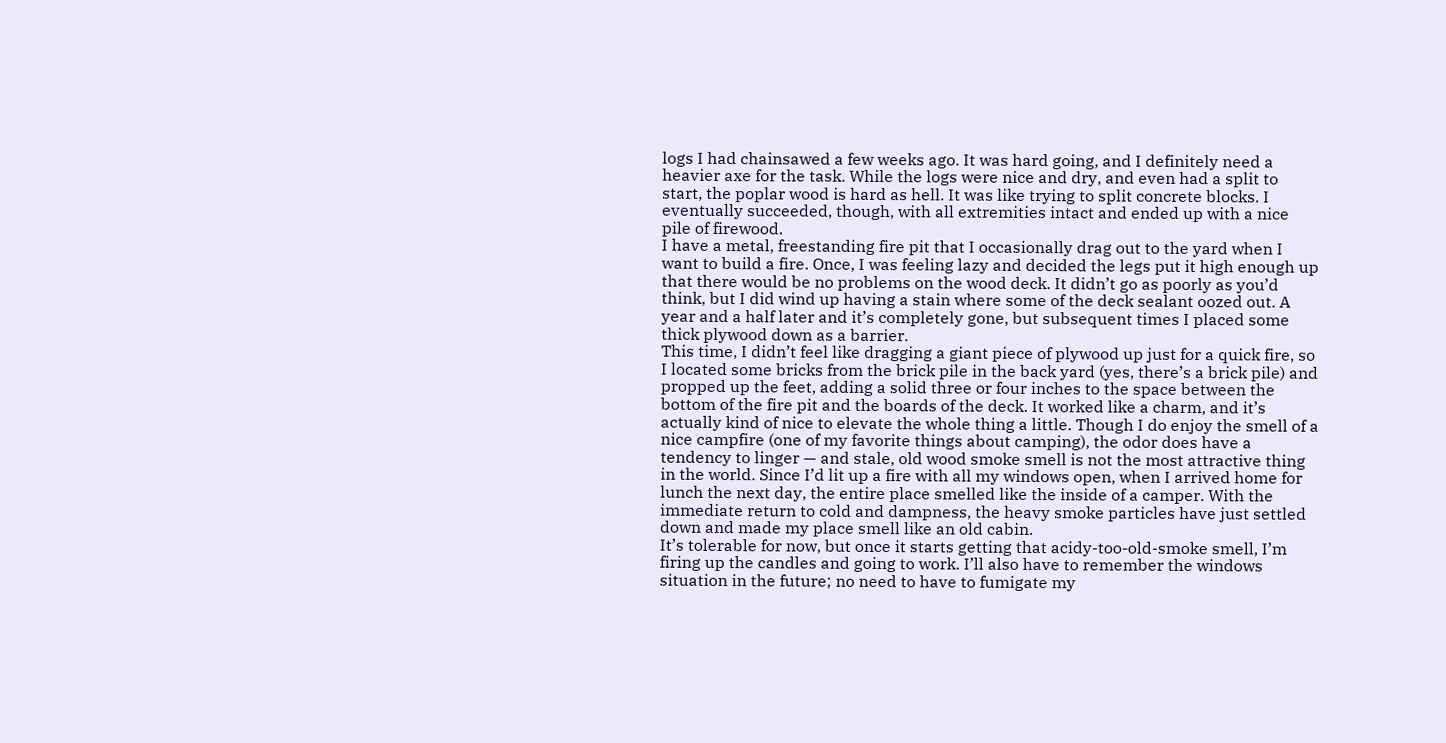logs I had chainsawed a few weeks ago. It was hard going, and I definitely need a heavier axe for the task. While the logs were nice and dry, and even had a split to start, the poplar wood is hard as hell. It was like trying to split concrete blocks. I eventually succeeded, though, with all extremities intact and ended up with a nice pile of firewood.
I have a metal, freestanding fire pit that I occasionally drag out to the yard when I want to build a fire. Once, I was feeling lazy and decided the legs put it high enough up that there would be no problems on the wood deck. It didn’t go as poorly as you’d think, but I did wind up having a stain where some of the deck sealant oozed out. A year and a half later and it’s completely gone, but subsequent times I placed some thick plywood down as a barrier.
This time, I didn’t feel like dragging a giant piece of plywood up just for a quick fire, so I located some bricks from the brick pile in the back yard (yes, there’s a brick pile) and propped up the feet, adding a solid three or four inches to the space between the bottom of the fire pit and the boards of the deck. It worked like a charm, and it’s actually kind of nice to elevate the whole thing a little. Though I do enjoy the smell of a nice campfire (one of my favorite things about camping), the odor does have a tendency to linger — and stale, old wood smoke smell is not the most attractive thing in the world. Since I’d lit up a fire with all my windows open, when I arrived home for lunch the next day, the entire place smelled like the inside of a camper. With the immediate return to cold and dampness, the heavy smoke particles have just settled down and made my place smell like an old cabin.
It’s tolerable for now, but once it starts getting that acidy-too-old-smoke smell, I’m firing up the candles and going to work. I’ll also have to remember the windows situation in the future; no need to have to fumigate my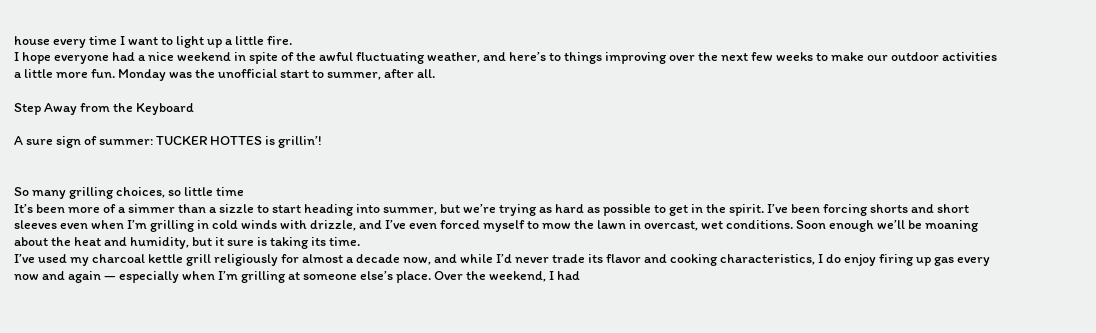house every time I want to light up a little fire.
I hope everyone had a nice weekend in spite of the awful fluctuating weather, and here’s to things improving over the next few weeks to make our outdoor activities a little more fun. Monday was the unofficial start to summer, after all.

Step Away from the Keyboard

A sure sign of summer: TUCKER HOTTES is grillin’!


So many grilling choices, so little time
It’s been more of a simmer than a sizzle to start heading into summer, but we’re trying as hard as possible to get in the spirit. I’ve been forcing shorts and short sleeves even when I’m grilling in cold winds with drizzle, and I’ve even forced myself to mow the lawn in overcast, wet conditions. Soon enough we’ll be moaning about the heat and humidity, but it sure is taking its time.
I’ve used my charcoal kettle grill religiously for almost a decade now, and while I’d never trade its flavor and cooking characteristics, I do enjoy firing up gas every now and again — especially when I’m grilling at someone else’s place. Over the weekend, I had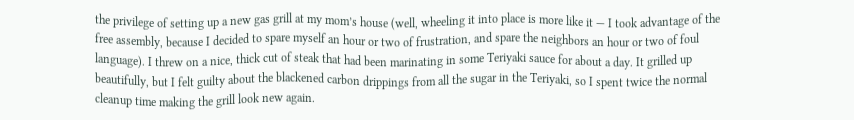the privilege of setting up a new gas grill at my mom’s house (well, wheeling it into place is more like it — I took advantage of the free assembly, because I decided to spare myself an hour or two of frustration, and spare the neighbors an hour or two of foul language). I threw on a nice, thick cut of steak that had been marinating in some Teriyaki sauce for about a day. It grilled up beautifully, but I felt guilty about the blackened carbon drippings from all the sugar in the Teriyaki, so I spent twice the normal cleanup time making the grill look new again.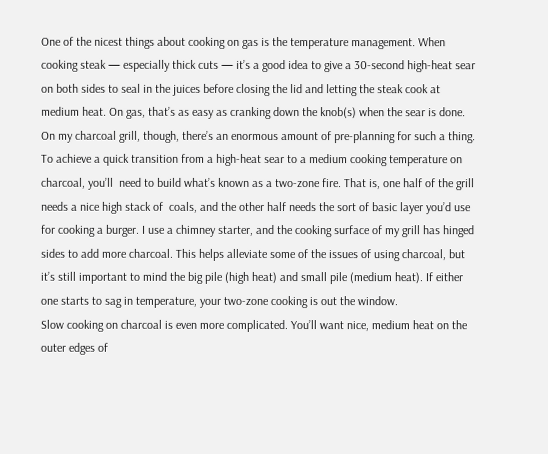One of the nicest things about cooking on gas is the temperature management. When cooking steak — especially thick cuts — it’s a good idea to give a 30-second high-heat sear on both sides to seal in the juices before closing the lid and letting the steak cook at medium heat. On gas, that’s as easy as cranking down the knob(s) when the sear is done. On my charcoal grill, though, there’s an enormous amount of pre-planning for such a thing.
To achieve a quick transition from a high-heat sear to a medium cooking temperature on charcoal, you’ll  need to build what’s known as a two-zone fire. That is, one half of the grill needs a nice high stack of  coals, and the other half needs the sort of basic layer you’d use for cooking a burger. I use a chimney starter, and the cooking surface of my grill has hinged sides to add more charcoal. This helps alleviate some of the issues of using charcoal, but it’s still important to mind the big pile (high heat) and small pile (medium heat). If either one starts to sag in temperature, your two-zone cooking is out the window.
Slow cooking on charcoal is even more complicated. You’ll want nice, medium heat on the outer edges of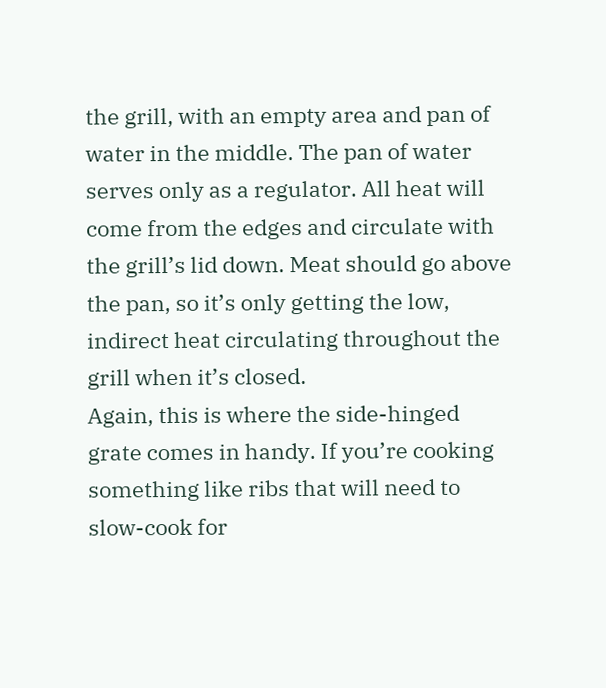the grill, with an empty area and pan of water in the middle. The pan of water serves only as a regulator. All heat will come from the edges and circulate with the grill’s lid down. Meat should go above the pan, so it’s only getting the low, indirect heat circulating throughout the grill when it’s closed.
Again, this is where the side-hinged grate comes in handy. If you’re cooking something like ribs that will need to slow-cook for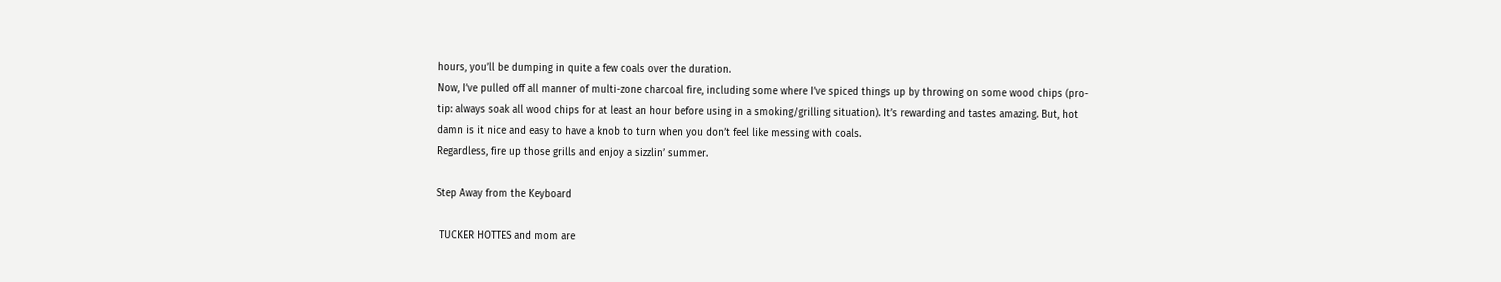hours, you’ll be dumping in quite a few coals over the duration.
Now, I’ve pulled off all manner of multi-zone charcoal fire, including some where I’ve spiced things up by throwing on some wood chips (pro-tip: always soak all wood chips for at least an hour before using in a smoking/grilling situation). It’s rewarding and tastes amazing. But, hot damn is it nice and easy to have a knob to turn when you don’t feel like messing with coals.
Regardless, fire up those grills and enjoy a sizzlin’ summer.

Step Away from the Keyboard

 TUCKER HOTTES and mom are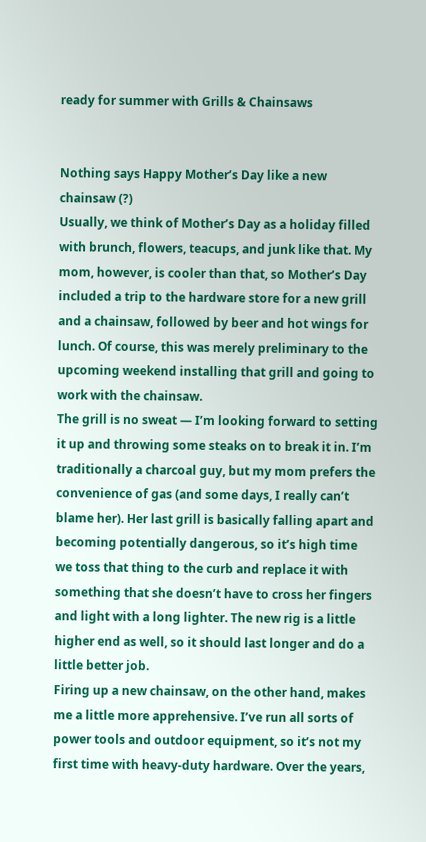ready for summer with Grills & Chainsaws


Nothing says Happy Mother’s Day like a new chainsaw (?)
Usually, we think of Mother’s Day as a holiday filled with brunch, flowers, teacups, and junk like that. My  mom, however, is cooler than that, so Mother’s Day included a trip to the hardware store for a new grill and a chainsaw, followed by beer and hot wings for lunch. Of course, this was merely preliminary to the upcoming weekend installing that grill and going to work with the chainsaw.
The grill is no sweat — I’m looking forward to setting it up and throwing some steaks on to break it in. I’m traditionally a charcoal guy, but my mom prefers the convenience of gas (and some days, I really can’t blame her). Her last grill is basically falling apart and becoming potentially dangerous, so it’s high time we toss that thing to the curb and replace it with something that she doesn’t have to cross her fingers and light with a long lighter. The new rig is a little higher end as well, so it should last longer and do a little better job.
Firing up a new chainsaw, on the other hand, makes me a little more apprehensive. I’ve run all sorts of power tools and outdoor equipment, so it’s not my first time with heavy-duty hardware. Over the years,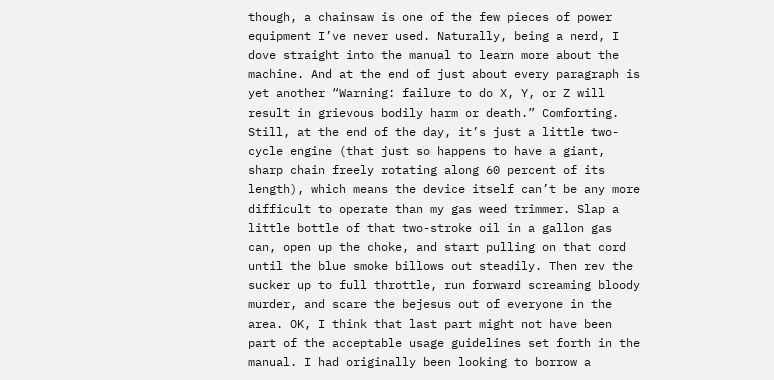though, a chainsaw is one of the few pieces of power equipment I’ve never used. Naturally, being a nerd, I dove straight into the manual to learn more about the machine. And at the end of just about every paragraph is yet another “Warning: failure to do X, Y, or Z will result in grievous bodily harm or death.” Comforting.
Still, at the end of the day, it’s just a little two-cycle engine (that just so happens to have a giant, sharp chain freely rotating along 60 percent of its length), which means the device itself can’t be any more difficult to operate than my gas weed trimmer. Slap a little bottle of that two-stroke oil in a gallon gas can, open up the choke, and start pulling on that cord until the blue smoke billows out steadily. Then rev the sucker up to full throttle, run forward screaming bloody murder, and scare the bejesus out of everyone in the area. OK, I think that last part might not have been part of the acceptable usage guidelines set forth in the manual. I had originally been looking to borrow a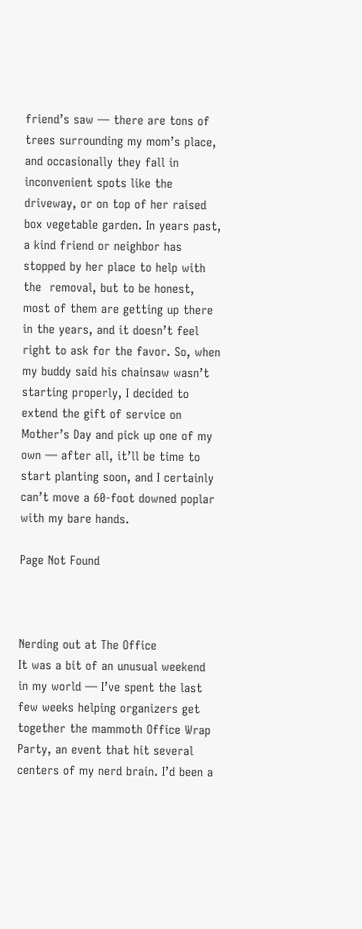friend’s saw — there are tons of trees surrounding my mom’s place, and occasionally they fall in inconvenient spots like the driveway, or on top of her raised box vegetable garden. In years past, a kind friend or neighbor has stopped by her place to help with the  removal, but to be honest, most of them are getting up there in the years, and it doesn’t feel right to ask for the favor. So, when my buddy said his chainsaw wasn’t starting properly, I decided to extend the gift of service on Mother’s Day and pick up one of my own — after all, it’ll be time to start planting soon, and I certainly can’t move a 60-foot downed poplar with my bare hands.

Page Not Found



Nerding out at The Office
It was a bit of an unusual weekend in my world — I’ve spent the last few weeks helping organizers get together the mammoth Office Wrap Party, an event that hit several centers of my nerd brain. I’d been a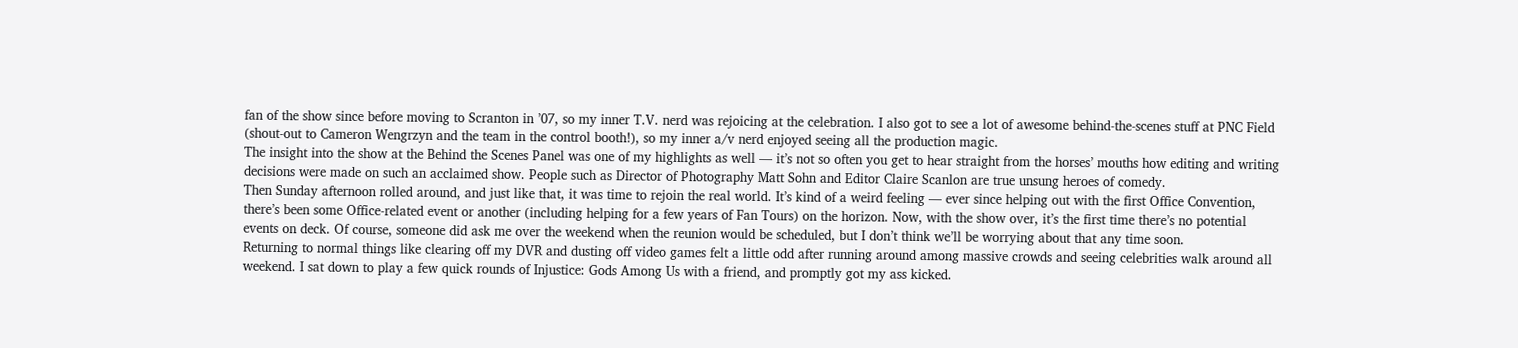fan of the show since before moving to Scranton in ’07, so my inner T.V. nerd was rejoicing at the celebration. I also got to see a lot of awesome behind-the-scenes stuff at PNC Field (shout-out to Cameron Wengrzyn and the team in the control booth!), so my inner a/v nerd enjoyed seeing all the production magic.
The insight into the show at the Behind the Scenes Panel was one of my highlights as well — it’s not so often you get to hear straight from the horses’ mouths how editing and writing decisions were made on such an acclaimed show. People such as Director of Photography Matt Sohn and Editor Claire Scanlon are true unsung heroes of comedy.
Then Sunday afternoon rolled around, and just like that, it was time to rejoin the real world. It’s kind of a weird feeling — ever since helping out with the first Office Convention, there’s been some Office-related event or another (including helping for a few years of Fan Tours) on the horizon. Now, with the show over, it’s the first time there’s no potential events on deck. Of course, someone did ask me over the weekend when the reunion would be scheduled, but I don’t think we’ll be worrying about that any time soon.
Returning to normal things like clearing off my DVR and dusting off video games felt a little odd after running around among massive crowds and seeing celebrities walk around all weekend. I sat down to play a few quick rounds of Injustice: Gods Among Us with a friend, and promptly got my ass kicked.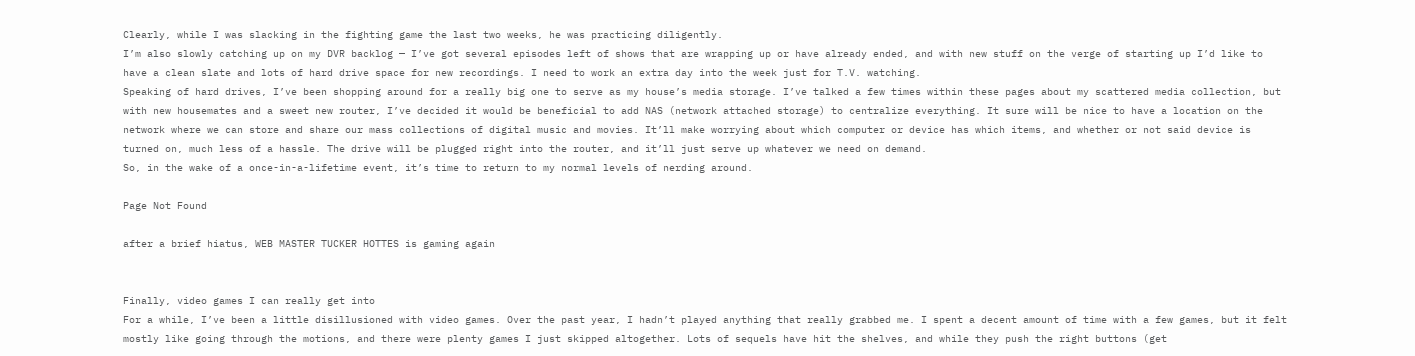Clearly, while I was slacking in the fighting game the last two weeks, he was practicing diligently.
I’m also slowly catching up on my DVR backlog — I’ve got several episodes left of shows that are wrapping up or have already ended, and with new stuff on the verge of starting up I’d like to have a clean slate and lots of hard drive space for new recordings. I need to work an extra day into the week just for T.V. watching.
Speaking of hard drives, I’ve been shopping around for a really big one to serve as my house’s media storage. I’ve talked a few times within these pages about my scattered media collection, but with new housemates and a sweet new router, I’ve decided it would be beneficial to add NAS (network attached storage) to centralize everything. It sure will be nice to have a location on the network where we can store and share our mass collections of digital music and movies. It’ll make worrying about which computer or device has which items, and whether or not said device is turned on, much less of a hassle. The drive will be plugged right into the router, and it’ll just serve up whatever we need on demand.
So, in the wake of a once-in-a-lifetime event, it’s time to return to my normal levels of nerding around.

Page Not Found

after a brief hiatus, WEB MASTER TUCKER HOTTES is gaming again


Finally, video games I can really get into
For a while, I’ve been a little disillusioned with video games. Over the past year, I hadn’t played anything that really grabbed me. I spent a decent amount of time with a few games, but it felt mostly like going through the motions, and there were plenty games I just skipped altogether. Lots of sequels have hit the shelves, and while they push the right buttons (get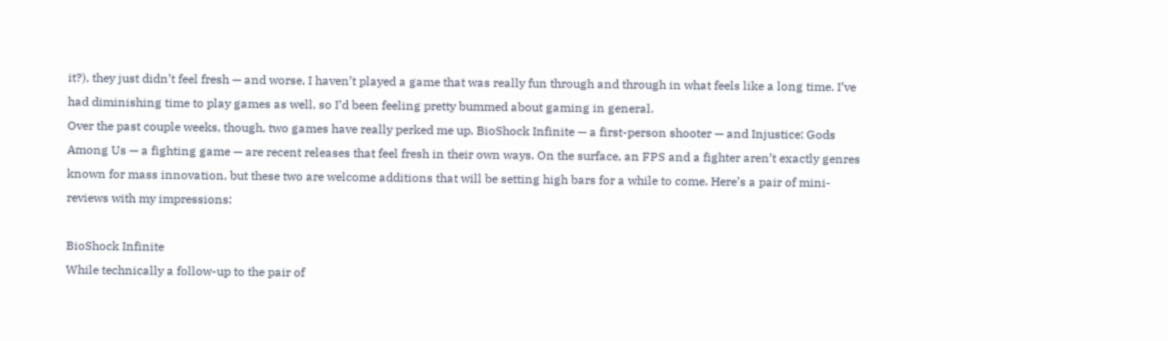it?), they just didn’t feel fresh — and worse, I haven’t played a game that was really fun through and through in what feels like a long time. I’ve had diminishing time to play games as well, so I’d been feeling pretty bummed about gaming in general.
Over the past couple weeks, though, two games have really perked me up. BioShock Infinite — a first-person shooter — and Injustice: Gods Among Us — a fighting game — are recent releases that feel fresh in their own ways. On the surface, an FPS and a fighter aren’t exactly genres known for mass innovation, but these two are welcome additions that will be setting high bars for a while to come. Here’s a pair of mini-reviews with my impressions:

BioShock Infinite
While technically a follow-up to the pair of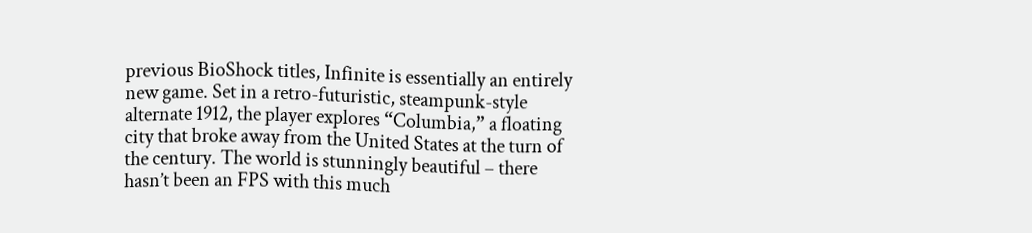previous BioShock titles, Infinite is essentially an entirely new game. Set in a retro-futuristic, steampunk-style alternate 1912, the player explores “Columbia,” a floating city that broke away from the United States at the turn of the century. The world is stunningly beautiful – there hasn’t been an FPS with this much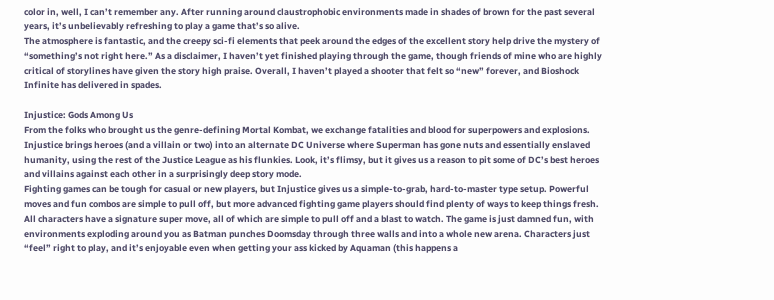color in, well, I can’t remember any. After running around claustrophobic environments made in shades of brown for the past several years, it’s unbelievably refreshing to play a game that’s so alive.
The atmosphere is fantastic, and the creepy sci-fi elements that peek around the edges of the excellent story help drive the mystery of “something’s not right here.” As a disclaimer, I haven’t yet finished playing through the game, though friends of mine who are highly critical of storylines have given the story high praise. Overall, I haven’t played a shooter that felt so “new” forever, and Bioshock Infinite has delivered in spades.

Injustice: Gods Among Us
From the folks who brought us the genre-defining Mortal Kombat, we exchange fatalities and blood for superpowers and explosions. Injustice brings heroes (and a villain or two) into an alternate DC Universe where Superman has gone nuts and essentially enslaved humanity, using the rest of the Justice League as his flunkies. Look, it’s flimsy, but it gives us a reason to pit some of DC’s best heroes and villains against each other in a surprisingly deep story mode.
Fighting games can be tough for casual or new players, but Injustice gives us a simple-to-grab, hard-to-master type setup. Powerful moves and fun combos are simple to pull off, but more advanced fighting game players should find plenty of ways to keep things fresh. All characters have a signature super move, all of which are simple to pull off and a blast to watch. The game is just damned fun, with environments exploding around you as Batman punches Doomsday through three walls and into a whole new arena. Characters just “feel” right to play, and it’s enjoyable even when getting your ass kicked by Aquaman (this happens a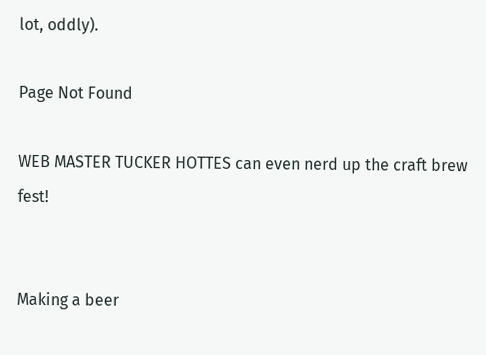lot, oddly).

Page Not Found

WEB MASTER TUCKER HOTTES can even nerd up the craft brew fest!


Making a beer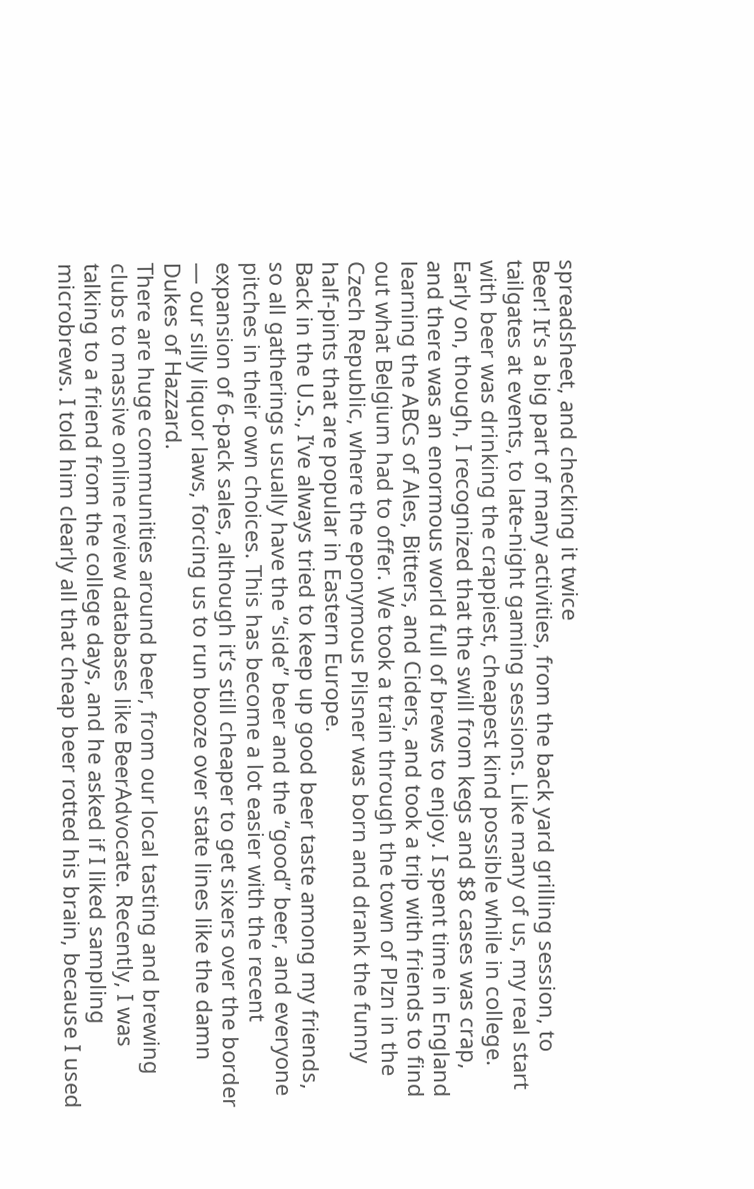spreadsheet, and checking it twice
Beer! It’s a big part of many activities, from the back yard grilling session, to tailgates at events, to late-night gaming sessions. Like many of us, my real start with beer was drinking the crappiest, cheapest kind possible while in college. Early on, though, I recognized that the swill from kegs and $8 cases was crap, and there was an enormous world full of brews to enjoy. I spent time in England learning the ABCs of Ales, Bitters, and Ciders, and took a trip with friends to find out what Belgium had to offer. We took a train through the town of Plzn in the Czech Republic, where the eponymous Pilsner was born and drank the funny half-pints that are popular in Eastern Europe.
Back in the U.S., I’ve always tried to keep up good beer taste among my friends, so all gatherings usually have the “side” beer and the “good” beer, and everyone pitches in their own choices. This has become a lot easier with the recent expansion of 6-pack sales, although it’s still cheaper to get sixers over the border — our silly liquor laws, forcing us to run booze over state lines like the damn Dukes of Hazzard.
There are huge communities around beer, from our local tasting and brewing clubs to massive online review databases like BeerAdvocate. Recently, I was talking to a friend from the college days, and he asked if I liked sampling microbrews. I told him clearly all that cheap beer rotted his brain, because I used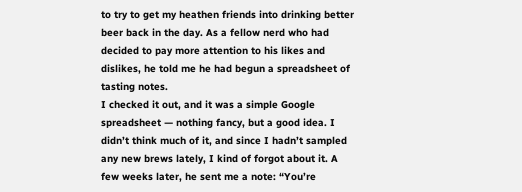to try to get my heathen friends into drinking better beer back in the day. As a fellow nerd who had decided to pay more attention to his likes and dislikes, he told me he had begun a spreadsheet of tasting notes.
I checked it out, and it was a simple Google spreadsheet — nothing fancy, but a good idea. I didn’t think much of it, and since I hadn’t sampled any new brews lately, I kind of forgot about it. A few weeks later, he sent me a note: “You’re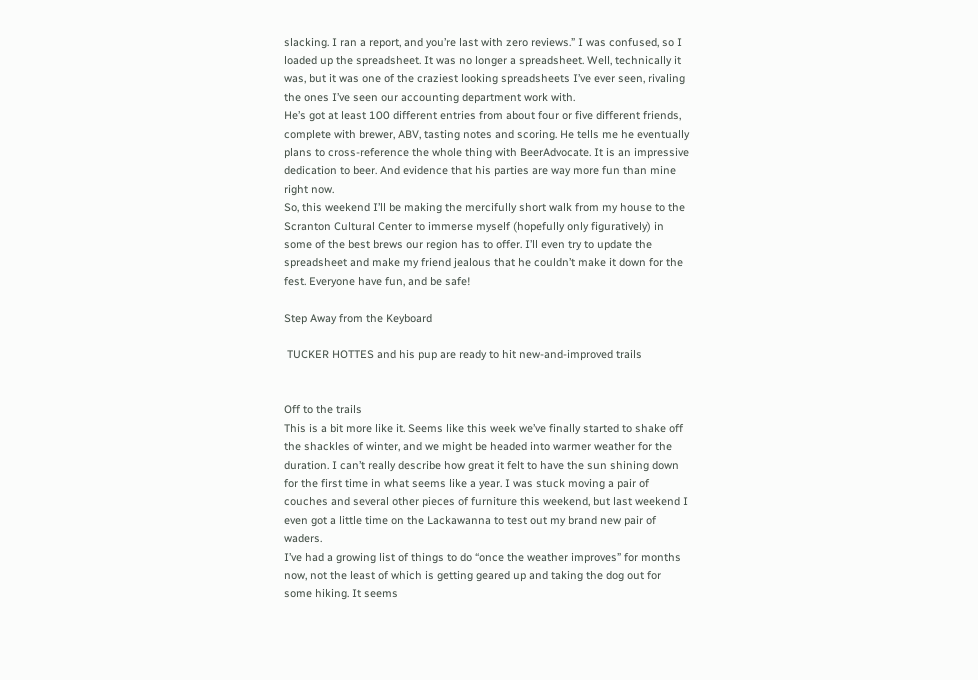slacking. I ran a report, and you’re last with zero reviews.” I was confused, so I loaded up the spreadsheet. It was no longer a spreadsheet. Well, technically it was, but it was one of the craziest looking spreadsheets I’ve ever seen, rivaling the ones I’ve seen our accounting department work with.
He’s got at least 100 different entries from about four or five different friends, complete with brewer, ABV, tasting notes and scoring. He tells me he eventually plans to cross-reference the whole thing with BeerAdvocate. It is an impressive dedication to beer. And evidence that his parties are way more fun than mine right now.
So, this weekend I’ll be making the mercifully short walk from my house to the Scranton Cultural Center to immerse myself (hopefully only figuratively) in some of the best brews our region has to offer. I’ll even try to update the spreadsheet and make my friend jealous that he couldn’t make it down for the fest. Everyone have fun, and be safe!

Step Away from the Keyboard

 TUCKER HOTTES and his pup are ready to hit new-and-improved trails


Off to the trails
This is a bit more like it. Seems like this week we’ve finally started to shake off the shackles of winter, and we might be headed into warmer weather for the duration. I can’t really describe how great it felt to have the sun shining down for the first time in what seems like a year. I was stuck moving a pair of couches and several other pieces of furniture this weekend, but last weekend I even got a little time on the Lackawanna to test out my brand new pair of waders.
I’ve had a growing list of things to do “once the weather improves” for months now, not the least of which is getting geared up and taking the dog out for some hiking. It seems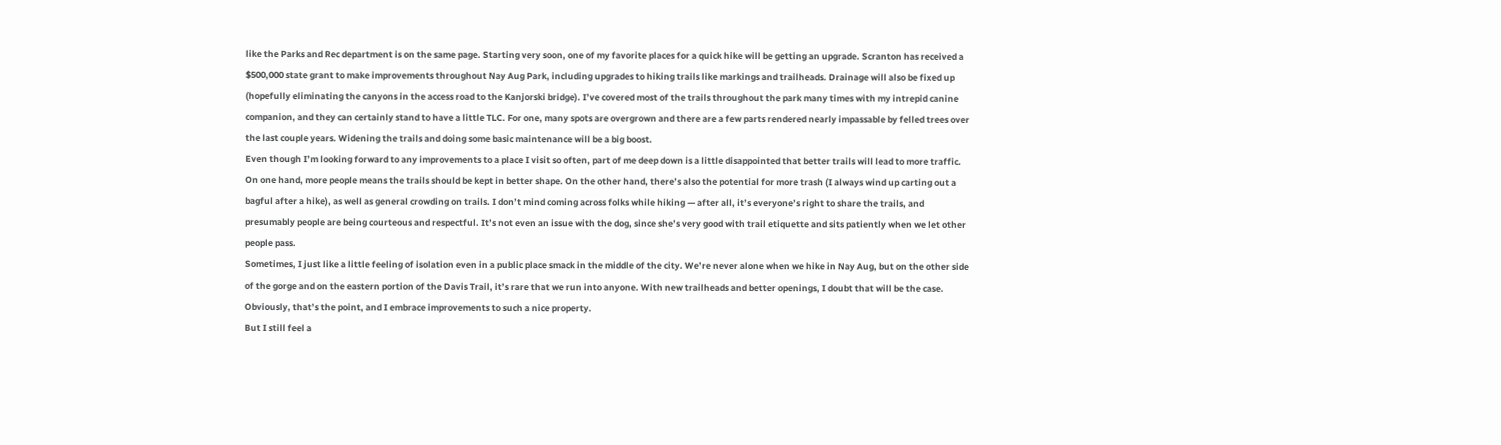like the Parks and Rec department is on the same page. Starting very soon, one of my favorite places for a quick hike will be getting an upgrade. Scranton has received a $500,000 state grant to make improvements throughout Nay Aug Park, including upgrades to hiking trails like markings and trailheads. Drainage will also be fixed up (hopefully eliminating the canyons in the access road to the Kanjorski bridge). I’ve covered most of the trails throughout the park many times with my intrepid canine companion, and they can certainly stand to have a little TLC. For one, many spots are overgrown and there are a few parts rendered nearly impassable by felled trees over the last couple years. Widening the trails and doing some basic maintenance will be a big boost.
Even though I’m looking forward to any improvements to a place I visit so often, part of me deep down is a little disappointed that better trails will lead to more traffic. On one hand, more people means the trails should be kept in better shape. On the other hand, there’s also the potential for more trash (I always wind up carting out a bagful after a hike), as well as general crowding on trails. I don’t mind coming across folks while hiking — after all, it’s everyone’s right to share the trails, and presumably people are being courteous and respectful. It’s not even an issue with the dog, since she’s very good with trail etiquette and sits patiently when we let other people pass.
Sometimes, I just like a little feeling of isolation even in a public place smack in the middle of the city. We’re never alone when we hike in Nay Aug, but on the other side of the gorge and on the eastern portion of the Davis Trail, it’s rare that we run into anyone. With new trailheads and better openings, I doubt that will be the case. Obviously, that’s the point, and I embrace improvements to such a nice property.
But I still feel a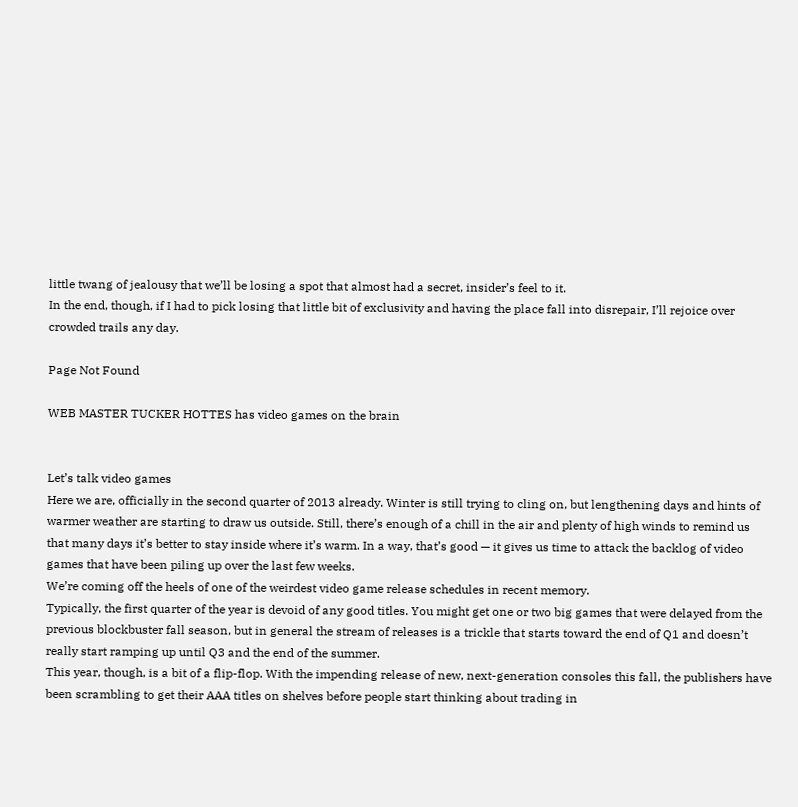little twang of jealousy that we’ll be losing a spot that almost had a secret, insider’s feel to it.
In the end, though, if I had to pick losing that little bit of exclusivity and having the place fall into disrepair, I’ll rejoice over crowded trails any day.

Page Not Found

WEB MASTER TUCKER HOTTES has video games on the brain


Let’s talk video games
Here we are, officially in the second quarter of 2013 already. Winter is still trying to cling on, but lengthening days and hints of warmer weather are starting to draw us outside. Still, there’s enough of a chill in the air and plenty of high winds to remind us that many days it’s better to stay inside where it’s warm. In a way, that’s good — it gives us time to attack the backlog of video games that have been piling up over the last few weeks.
We’re coming off the heels of one of the weirdest video game release schedules in recent memory.
Typically, the first quarter of the year is devoid of any good titles. You might get one or two big games that were delayed from the previous blockbuster fall season, but in general the stream of releases is a trickle that starts toward the end of Q1 and doesn’t really start ramping up until Q3 and the end of the summer.
This year, though, is a bit of a flip-flop. With the impending release of new, next-generation consoles this fall, the publishers have been scrambling to get their AAA titles on shelves before people start thinking about trading in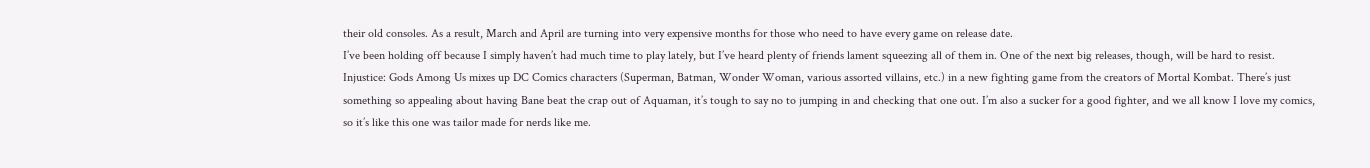their old consoles. As a result, March and April are turning into very expensive months for those who need to have every game on release date.
I’ve been holding off because I simply haven’t had much time to play lately, but I’ve heard plenty of friends lament squeezing all of them in. One of the next big releases, though, will be hard to resist.
Injustice: Gods Among Us mixes up DC Comics characters (Superman, Batman, Wonder Woman, various assorted villains, etc.) in a new fighting game from the creators of Mortal Kombat. There’s just something so appealing about having Bane beat the crap out of Aquaman, it’s tough to say no to jumping in and checking that one out. I’m also a sucker for a good fighter, and we all know I love my comics, so it’s like this one was tailor made for nerds like me.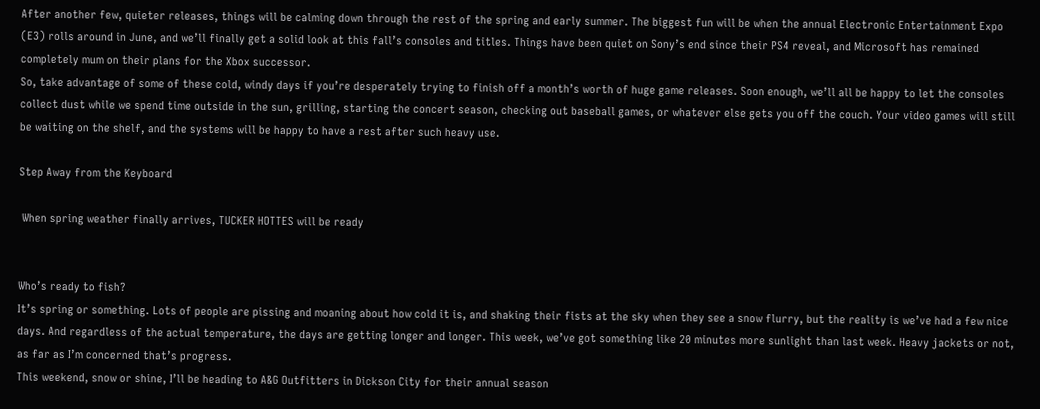After another few, quieter releases, things will be calming down through the rest of the spring and early summer. The biggest fun will be when the annual Electronic Entertainment Expo (E3) rolls around in June, and we’ll finally get a solid look at this fall’s consoles and titles. Things have been quiet on Sony’s end since their PS4 reveal, and Microsoft has remained completely mum on their plans for the Xbox successor.
So, take advantage of some of these cold, windy days if you’re desperately trying to finish off a month’s worth of huge game releases. Soon enough, we’ll all be happy to let the consoles collect dust while we spend time outside in the sun, grilling, starting the concert season, checking out baseball games, or whatever else gets you off the couch. Your video games will still be waiting on the shelf, and the systems will be happy to have a rest after such heavy use.

Step Away from the Keyboard

 When spring weather finally arrives, TUCKER HOTTES will be ready


Who’s ready to fish?
It’s spring or something. Lots of people are pissing and moaning about how cold it is, and shaking their fists at the sky when they see a snow flurry, but the reality is we’ve had a few nice days. And regardless of the actual temperature, the days are getting longer and longer. This week, we’ve got something like 20 minutes more sunlight than last week. Heavy jackets or not, as far as I’m concerned that’s progress.
This weekend, snow or shine, I’ll be heading to A&G Outfitters in Dickson City for their annual season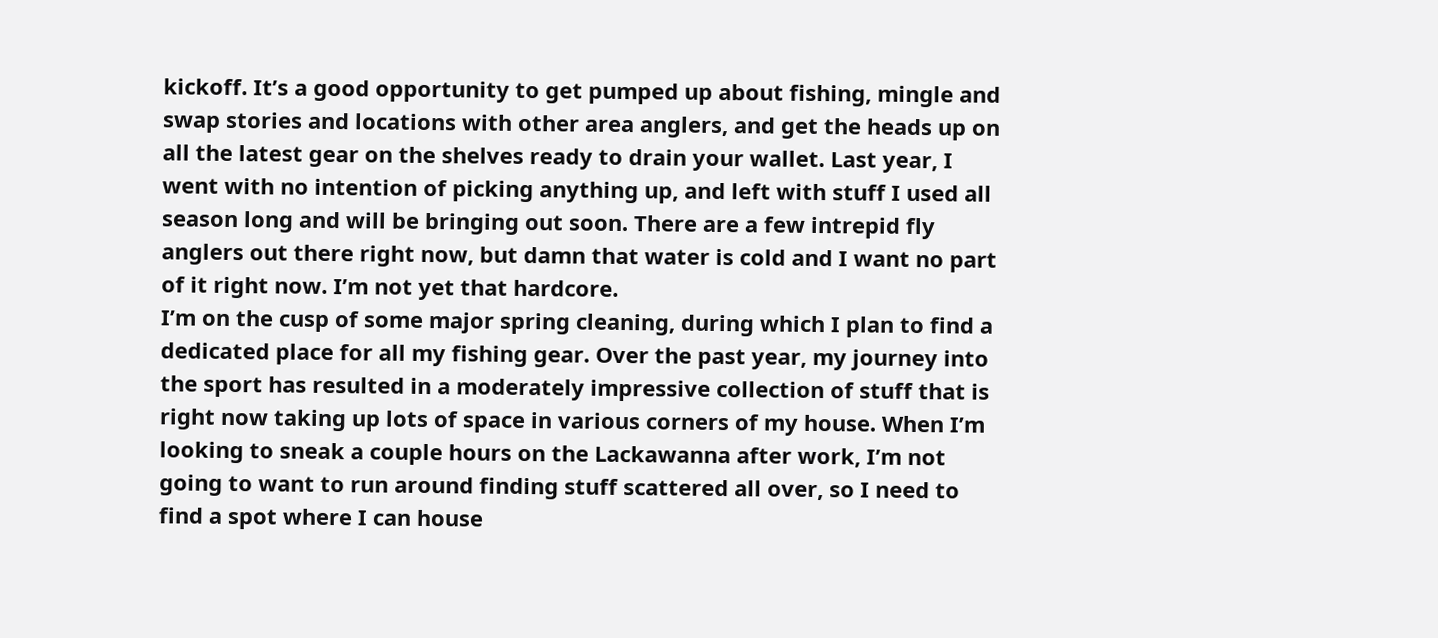kickoff. It’s a good opportunity to get pumped up about fishing, mingle and swap stories and locations with other area anglers, and get the heads up on all the latest gear on the shelves ready to drain your wallet. Last year, I went with no intention of picking anything up, and left with stuff I used all season long and will be bringing out soon. There are a few intrepid fly anglers out there right now, but damn that water is cold and I want no part of it right now. I’m not yet that hardcore.
I’m on the cusp of some major spring cleaning, during which I plan to find a dedicated place for all my fishing gear. Over the past year, my journey into the sport has resulted in a moderately impressive collection of stuff that is right now taking up lots of space in various corners of my house. When I’m looking to sneak a couple hours on the Lackawanna after work, I’m not going to want to run around finding stuff scattered all over, so I need to find a spot where I can house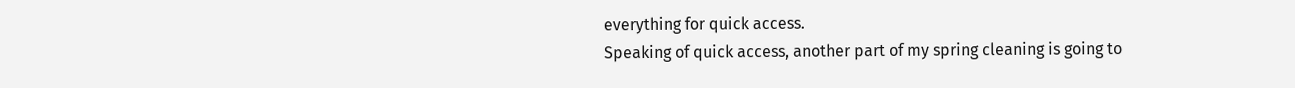everything for quick access.
Speaking of quick access, another part of my spring cleaning is going to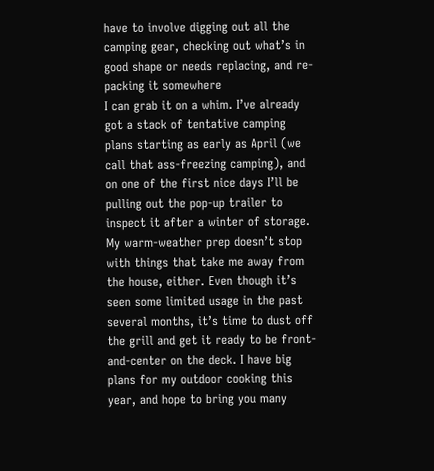have to involve digging out all the camping gear, checking out what’s in good shape or needs replacing, and re-packing it somewhere
I can grab it on a whim. I’ve already got a stack of tentative camping plans starting as early as April (we call that ass-freezing camping), and on one of the first nice days I’ll be pulling out the pop-up trailer to inspect it after a winter of storage.
My warm-weather prep doesn’t stop with things that take me away from the house, either. Even though it’s seen some limited usage in the past several months, it’s time to dust off the grill and get it ready to be front-and-center on the deck. I have big plans for my outdoor cooking this year, and hope to bring you many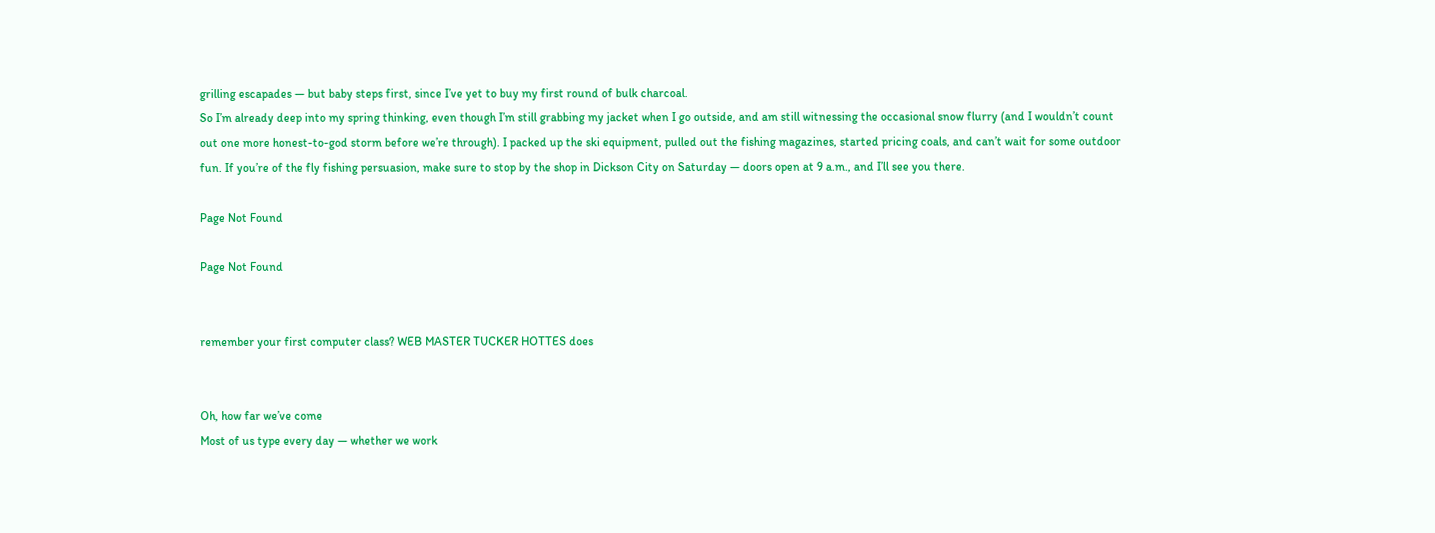grilling escapades — but baby steps first, since I’ve yet to buy my first round of bulk charcoal.
So I’m already deep into my spring thinking, even though I’m still grabbing my jacket when I go outside, and am still witnessing the occasional snow flurry (and I wouldn’t count out one more honest-to-god storm before we’re through). I packed up the ski equipment, pulled out the fishing magazines, started pricing coals, and can’t wait for some outdoor fun. If you’re of the fly fishing persuasion, make sure to stop by the shop in Dickson City on Saturday — doors open at 9 a.m., and I’ll see you there.

Page Not Found

Page Not Found


remember your first computer class? WEB MASTER TUCKER HOTTES does


Oh, how far we’ve come
Most of us type every day — whether we work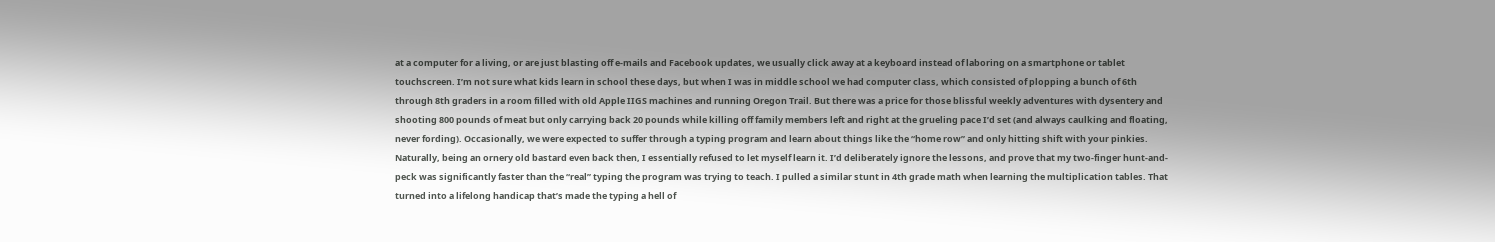at a computer for a living, or are just blasting off e-mails and Facebook updates, we usually click away at a keyboard instead of laboring on a smartphone or tablet touchscreen. I’m not sure what kids learn in school these days, but when I was in middle school we had computer class, which consisted of plopping a bunch of 6th through 8th graders in a room filled with old Apple IIGS machines and running Oregon Trail. But there was a price for those blissful weekly adventures with dysentery and shooting 800 pounds of meat but only carrying back 20 pounds while killing off family members left and right at the grueling pace I’d set (and always caulking and floating, never fording). Occasionally, we were expected to suffer through a typing program and learn about things like the “home row” and only hitting shift with your pinkies.
Naturally, being an ornery old bastard even back then, I essentially refused to let myself learn it. I’d deliberately ignore the lessons, and prove that my two-finger hunt-and-peck was significantly faster than the “real” typing the program was trying to teach. I pulled a similar stunt in 4th grade math when learning the multiplication tables. That turned into a lifelong handicap that’s made the typing a hell of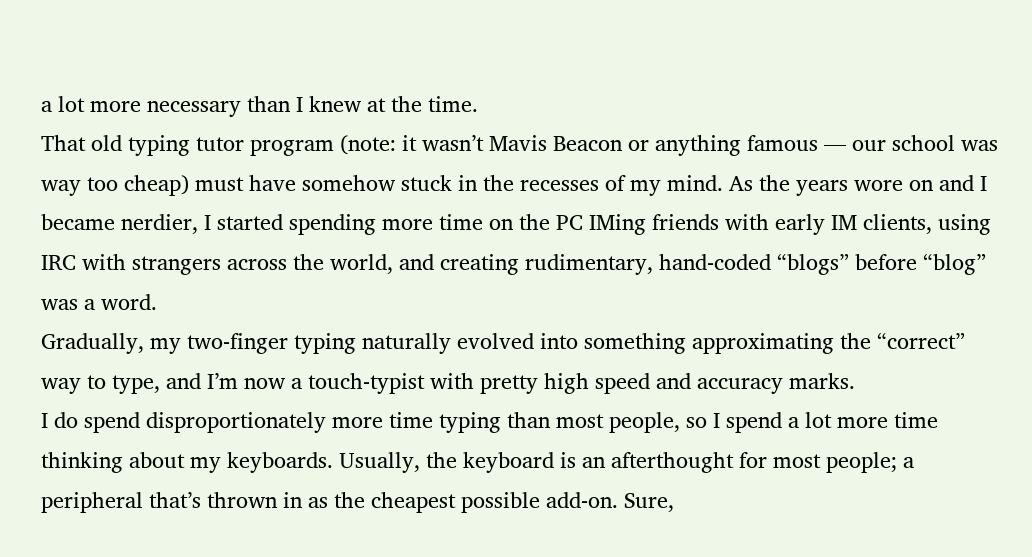a lot more necessary than I knew at the time.
That old typing tutor program (note: it wasn’t Mavis Beacon or anything famous — our school was way too cheap) must have somehow stuck in the recesses of my mind. As the years wore on and I became nerdier, I started spending more time on the PC IMing friends with early IM clients, using IRC with strangers across the world, and creating rudimentary, hand-coded “blogs” before “blog” was a word.
Gradually, my two-finger typing naturally evolved into something approximating the “correct” way to type, and I’m now a touch-typist with pretty high speed and accuracy marks.
I do spend disproportionately more time typing than most people, so I spend a lot more time thinking about my keyboards. Usually, the keyboard is an afterthought for most people; a peripheral that’s thrown in as the cheapest possible add-on. Sure,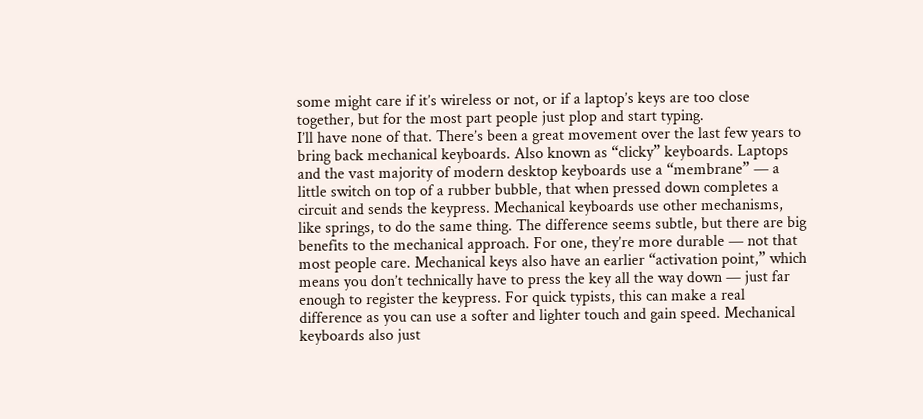some might care if it’s wireless or not, or if a laptop’s keys are too close together, but for the most part people just plop and start typing.
I’ll have none of that. There’s been a great movement over the last few years to bring back mechanical keyboards. Also known as “clicky” keyboards. Laptops and the vast majority of modern desktop keyboards use a “membrane” — a little switch on top of a rubber bubble, that when pressed down completes a circuit and sends the keypress. Mechanical keyboards use other mechanisms, like springs, to do the same thing. The difference seems subtle, but there are big benefits to the mechanical approach. For one, they’re more durable — not that most people care. Mechanical keys also have an earlier “activation point,” which means you don’t technically have to press the key all the way down — just far enough to register the keypress. For quick typists, this can make a real difference as you can use a softer and lighter touch and gain speed. Mechanical keyboards also just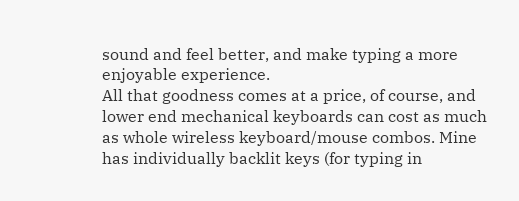sound and feel better, and make typing a more enjoyable experience.
All that goodness comes at a price, of course, and lower end mechanical keyboards can cost as much as whole wireless keyboard/mouse combos. Mine has individually backlit keys (for typing in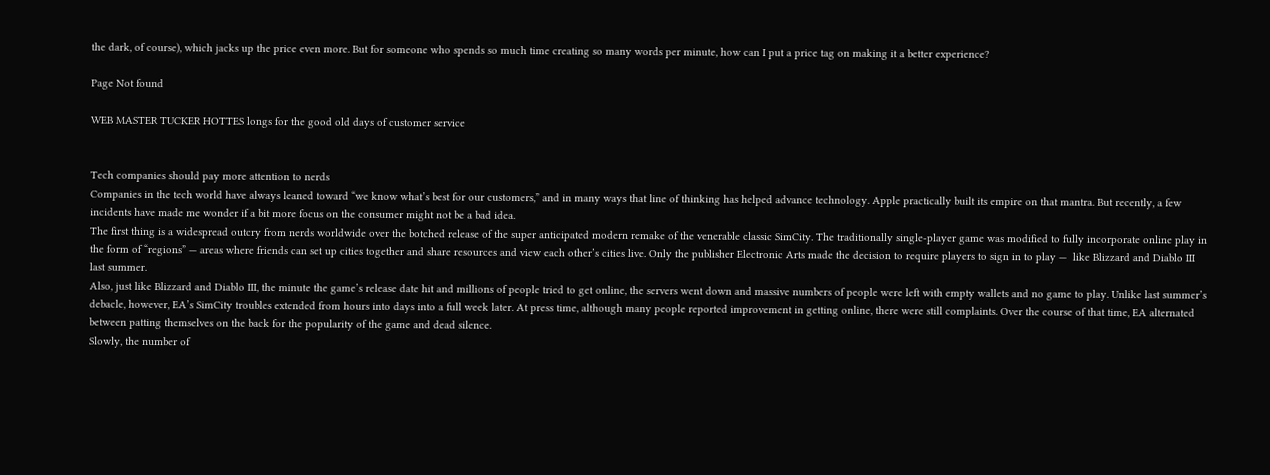the dark, of course), which jacks up the price even more. But for someone who spends so much time creating so many words per minute, how can I put a price tag on making it a better experience?

Page Not found

WEB MASTER TUCKER HOTTES longs for the good old days of customer service


Tech companies should pay more attention to nerds
Companies in the tech world have always leaned toward “we know what’s best for our customers,” and in many ways that line of thinking has helped advance technology. Apple practically built its empire on that mantra. But recently, a few incidents have made me wonder if a bit more focus on the consumer might not be a bad idea.
The first thing is a widespread outcry from nerds worldwide over the botched release of the super anticipated modern remake of the venerable classic SimCity. The traditionally single-player game was modified to fully incorporate online play in the form of “regions” — areas where friends can set up cities together and share resources and view each other’s cities live. Only the publisher Electronic Arts made the decision to require players to sign in to play —  like Blizzard and Diablo III last summer.
Also, just like Blizzard and Diablo III, the minute the game’s release date hit and millions of people tried to get online, the servers went down and massive numbers of people were left with empty wallets and no game to play. Unlike last summer’s debacle, however, EA’s SimCity troubles extended from hours into days into a full week later. At press time, although many people reported improvement in getting online, there were still complaints. Over the course of that time, EA alternated between patting themselves on the back for the popularity of the game and dead silence.
Slowly, the number of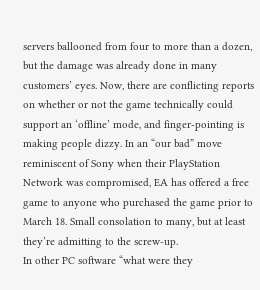servers ballooned from four to more than a dozen, but the damage was already done in many customers’ eyes. Now, there are conflicting reports on whether or not the game technically could support an ‘offline’ mode, and finger-pointing is making people dizzy. In an “our bad” move reminiscent of Sony when their PlayStation Network was compromised, EA has offered a free game to anyone who purchased the game prior to March 18. Small consolation to many, but at least they’re admitting to the screw-up.
In other PC software “what were they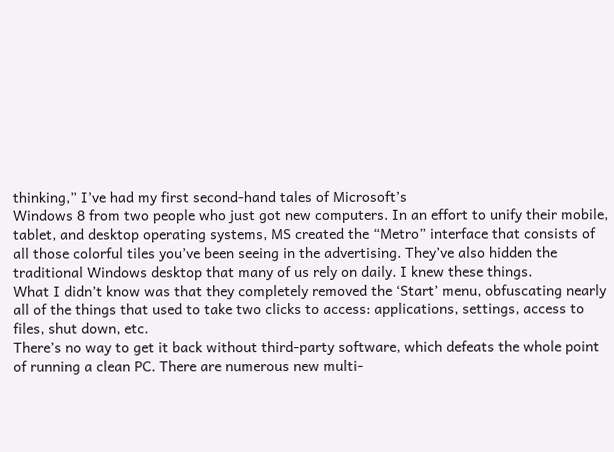thinking,” I’ve had my first second-hand tales of Microsoft’s
Windows 8 from two people who just got new computers. In an effort to unify their mobile, tablet, and desktop operating systems, MS created the “Metro” interface that consists of all those colorful tiles you’ve been seeing in the advertising. They’ve also hidden the traditional Windows desktop that many of us rely on daily. I knew these things.
What I didn’t know was that they completely removed the ‘Start’ menu, obfuscating nearly all of the things that used to take two clicks to access: applications, settings, access to files, shut down, etc.
There’s no way to get it back without third-party software, which defeats the whole point of running a clean PC. There are numerous new multi-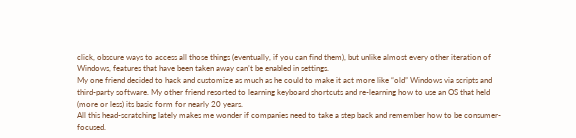click, obscure ways to access all those things (eventually, if you can find them), but unlike almost every other iteration of Windows, features that have been taken away can’t be enabled in settings.
My one friend decided to hack and customize as much as he could to make it act more like “old” Windows via scripts and third-party software. My other friend resorted to learning keyboard shortcuts and re-learning how to use an OS that held (more or less) its basic form for nearly 20 years.
All this head-scratching lately makes me wonder if companies need to take a step back and remember how to be consumer-focused.